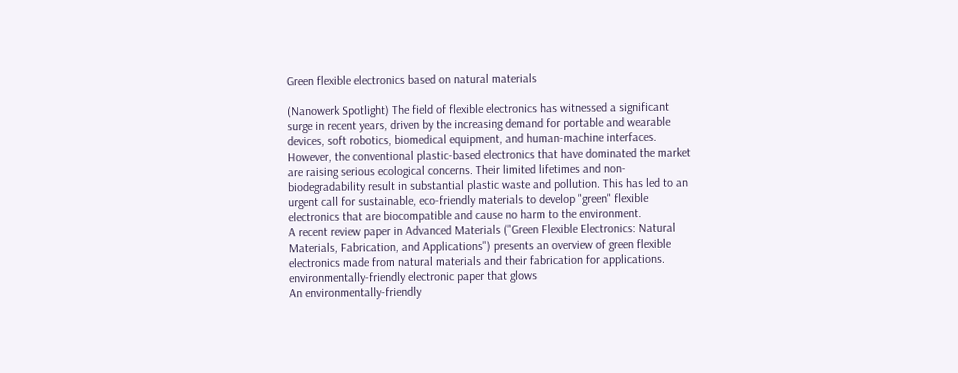Green flexible electronics based on natural materials

(Nanowerk Spotlight) The field of flexible electronics has witnessed a significant surge in recent years, driven by the increasing demand for portable and wearable devices, soft robotics, biomedical equipment, and human-machine interfaces. However, the conventional plastic-based electronics that have dominated the market are raising serious ecological concerns. Their limited lifetimes and non-biodegradability result in substantial plastic waste and pollution. This has led to an urgent call for sustainable, eco-friendly materials to develop "green" flexible electronics that are biocompatible and cause no harm to the environment.
A recent review paper in Advanced Materials ("Green Flexible Electronics: Natural Materials, Fabrication, and Applications") presents an overview of green flexible electronics made from natural materials and their fabrication for applications.
environmentally-friendly electronic paper that glows
An environmentally-friendly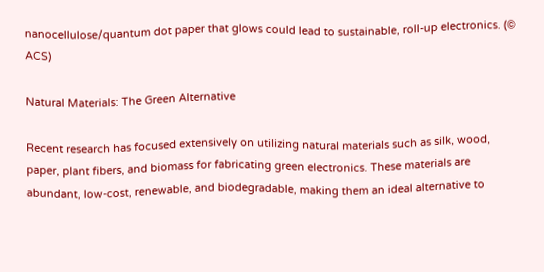nanocellulose/quantum dot paper that glows could lead to sustainable, roll-up electronics. (© ACS)

Natural Materials: The Green Alternative

Recent research has focused extensively on utilizing natural materials such as silk, wood, paper, plant fibers, and biomass for fabricating green electronics. These materials are abundant, low-cost, renewable, and biodegradable, making them an ideal alternative to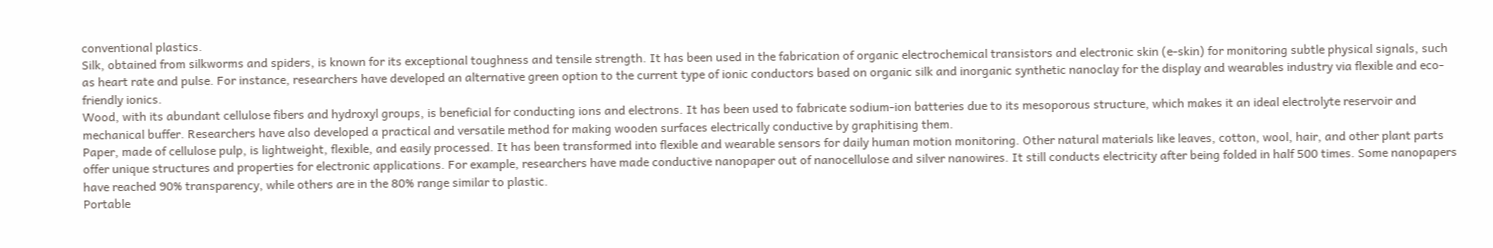conventional plastics.
Silk, obtained from silkworms and spiders, is known for its exceptional toughness and tensile strength. It has been used in the fabrication of organic electrochemical transistors and electronic skin (e-skin) for monitoring subtle physical signals, such as heart rate and pulse. For instance, researchers have developed an alternative green option to the current type of ionic conductors based on organic silk and inorganic synthetic nanoclay for the display and wearables industry via flexible and eco-friendly ionics.
Wood, with its abundant cellulose fibers and hydroxyl groups, is beneficial for conducting ions and electrons. It has been used to fabricate sodium-ion batteries due to its mesoporous structure, which makes it an ideal electrolyte reservoir and mechanical buffer. Researchers have also developed a practical and versatile method for making wooden surfaces electrically conductive by graphitising them.
Paper, made of cellulose pulp, is lightweight, flexible, and easily processed. It has been transformed into flexible and wearable sensors for daily human motion monitoring. Other natural materials like leaves, cotton, wool, hair, and other plant parts offer unique structures and properties for electronic applications. For example, researchers have made conductive nanopaper out of nanocellulose and silver nanowires. It still conducts electricity after being folded in half 500 times. Some nanopapers have reached 90% transparency, while others are in the 80% range similar to plastic.
Portable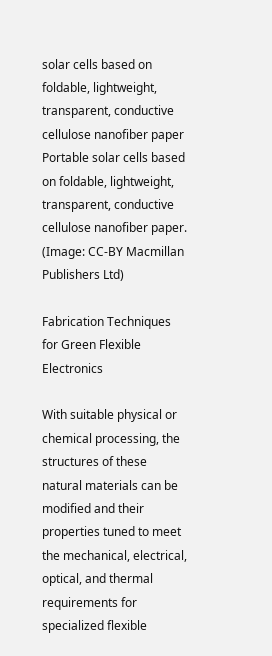solar cells based on foldable, lightweight, transparent, conductive cellulose nanofiber paper
Portable solar cells based on foldable, lightweight, transparent, conductive cellulose nanofiber paper. (Image: CC-BY Macmillan Publishers Ltd)

Fabrication Techniques for Green Flexible Electronics

With suitable physical or chemical processing, the structures of these natural materials can be modified and their properties tuned to meet the mechanical, electrical, optical, and thermal requirements for specialized flexible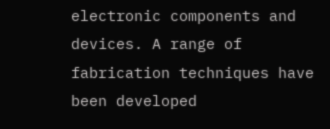electronic components and devices. A range of fabrication techniques have been developed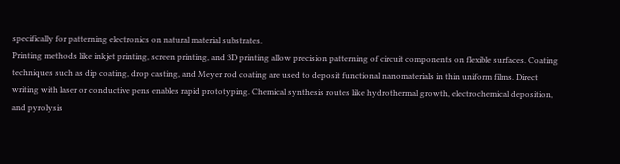specifically for patterning electronics on natural material substrates.
Printing methods like inkjet printing, screen printing, and 3D printing allow precision patterning of circuit components on flexible surfaces. Coating techniques such as dip coating, drop casting, and Meyer rod coating are used to deposit functional nanomaterials in thin uniform films. Direct writing with laser or conductive pens enables rapid prototyping. Chemical synthesis routes like hydrothermal growth, electrochemical deposition, and pyrolysis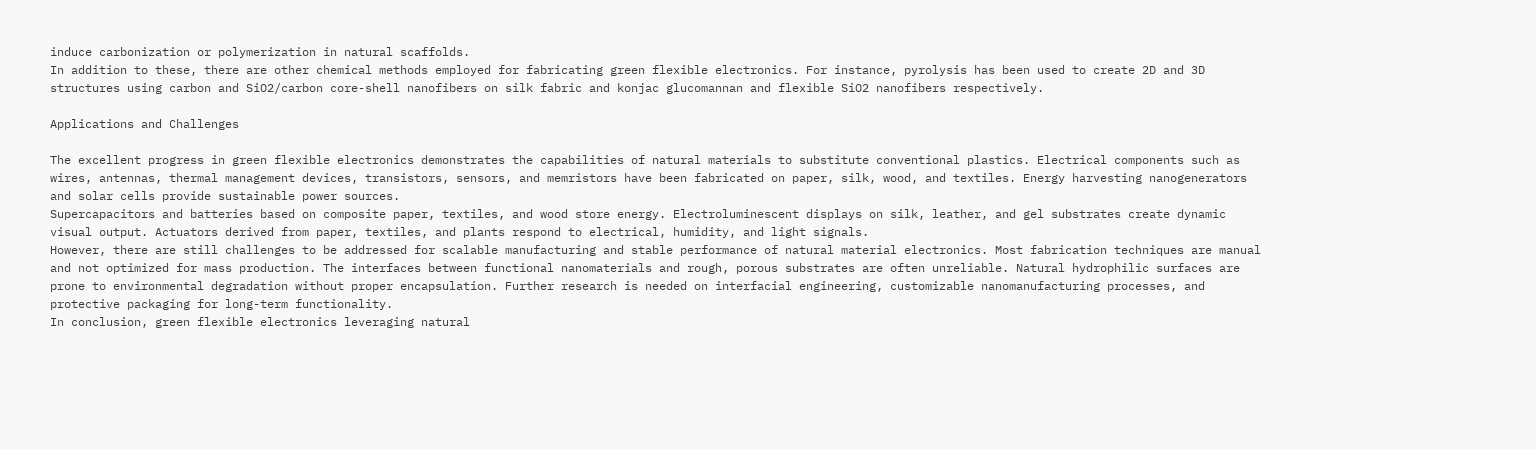induce carbonization or polymerization in natural scaffolds.
In addition to these, there are other chemical methods employed for fabricating green flexible electronics. For instance, pyrolysis has been used to create 2D and 3D structures using carbon and SiO2/carbon core-shell nanofibers on silk fabric and konjac glucomannan and flexible SiO2 nanofibers respectively.

Applications and Challenges

The excellent progress in green flexible electronics demonstrates the capabilities of natural materials to substitute conventional plastics. Electrical components such as wires, antennas, thermal management devices, transistors, sensors, and memristors have been fabricated on paper, silk, wood, and textiles. Energy harvesting nanogenerators and solar cells provide sustainable power sources.
Supercapacitors and batteries based on composite paper, textiles, and wood store energy. Electroluminescent displays on silk, leather, and gel substrates create dynamic visual output. Actuators derived from paper, textiles, and plants respond to electrical, humidity, and light signals.
However, there are still challenges to be addressed for scalable manufacturing and stable performance of natural material electronics. Most fabrication techniques are manual and not optimized for mass production. The interfaces between functional nanomaterials and rough, porous substrates are often unreliable. Natural hydrophilic surfaces are prone to environmental degradation without proper encapsulation. Further research is needed on interfacial engineering, customizable nanomanufacturing processes, and protective packaging for long-term functionality.
In conclusion, green flexible electronics leveraging natural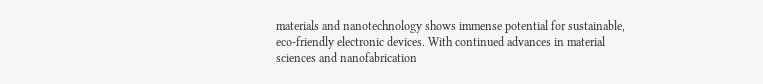materials and nanotechnology shows immense potential for sustainable, eco-friendly electronic devices. With continued advances in material sciences and nanofabrication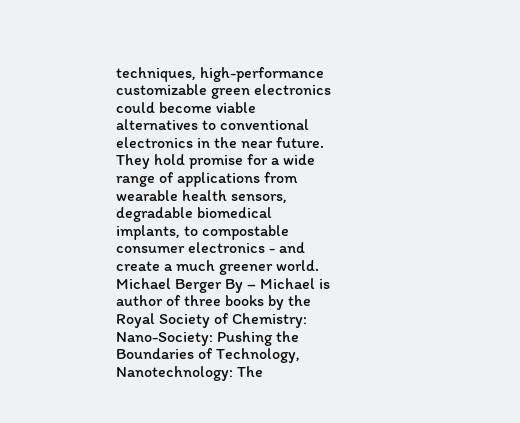techniques, high-performance customizable green electronics could become viable alternatives to conventional electronics in the near future. They hold promise for a wide range of applications from wearable health sensors, degradable biomedical implants, to compostable consumer electronics - and create a much greener world.
Michael Berger By – Michael is author of three books by the Royal Society of Chemistry:
Nano-Society: Pushing the Boundaries of Technology,
Nanotechnology: The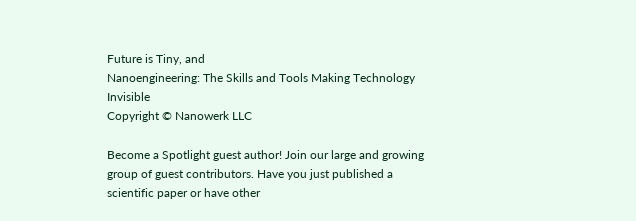Future is Tiny, and
Nanoengineering: The Skills and Tools Making Technology Invisible
Copyright © Nanowerk LLC

Become a Spotlight guest author! Join our large and growing group of guest contributors. Have you just published a scientific paper or have other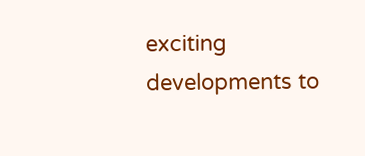exciting developments to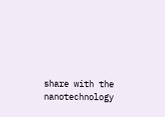share with the nanotechnology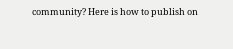community? Here is how to publish on